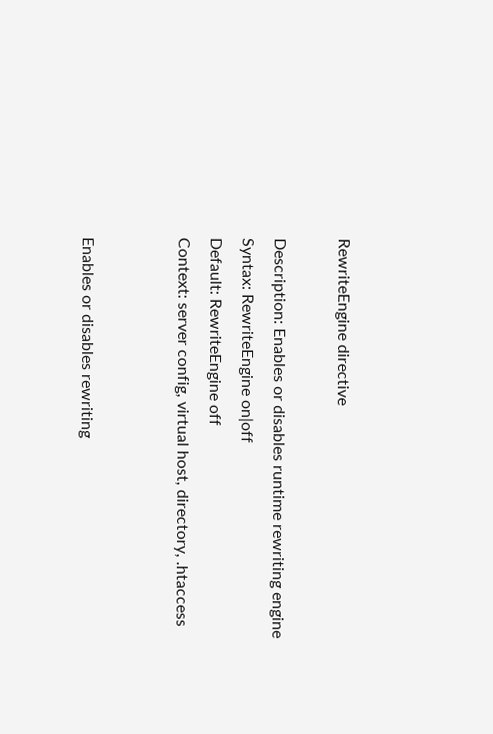RewriteEngine directive

Description: Enables or disables runtime rewriting engine
Syntax: RewriteEngine on|off
Default: RewriteEngine off
Context: server config, virtual host, directory, .htaccess


Enables or disables rewriting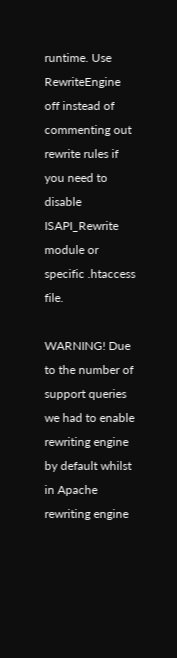runtime. Use RewriteEngine off instead of commenting out rewrite rules if you need to disable ISAPI_Rewrite module or specific .htaccess file.

WARNING! Due to the number of support queries we had to enable rewriting engine by default whilst in Apache rewriting engine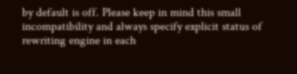by default is off. Please keep in mind this small incompatibility and always specify explicit status of rewriting engine in each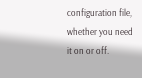configuration file, whether you need it on or off.